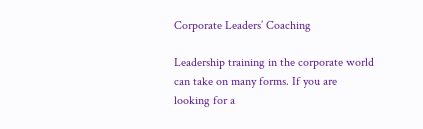Corporate Leaders’ Coaching

Leadership training in the corporate world can take on many forms. If you are looking for a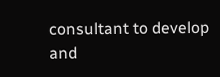consultant to develop and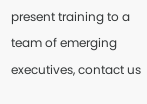present training to a team of emerging executives, contact us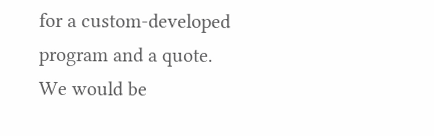for a custom-developed program and a quote. We would be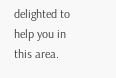delighted to help you in this area.